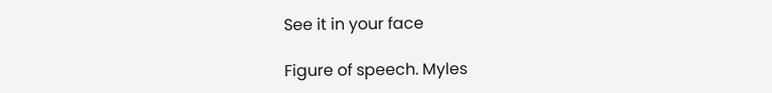See it in your face

Figure of speech. Myles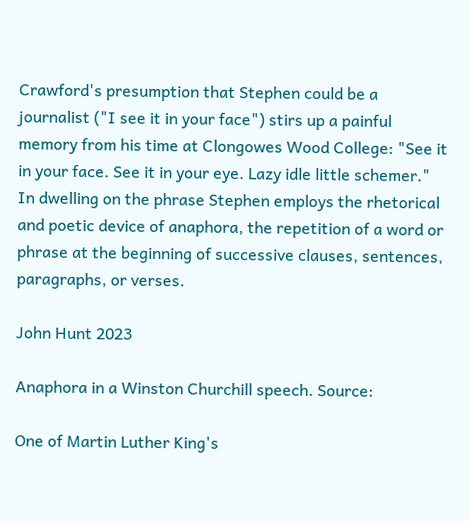Crawford's presumption that Stephen could be a journalist ("I see it in your face") stirs up a painful memory from his time at Clongowes Wood College: "See it in your face. See it in your eye. Lazy idle little schemer." In dwelling on the phrase Stephen employs the rhetorical and poetic device of anaphora, the repetition of a word or phrase at the beginning of successive clauses, sentences, paragraphs, or verses.

John Hunt 2023

Anaphora in a Winston Churchill speech. Source:

One of Martin Luther King's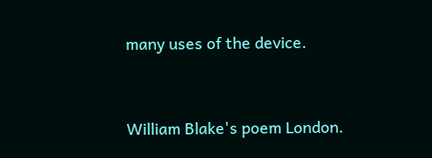many uses of the device.


William Blake's poem London.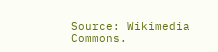Source: Wikimedia Commons.